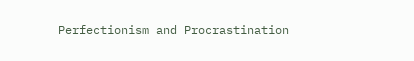Perfectionism and Procrastination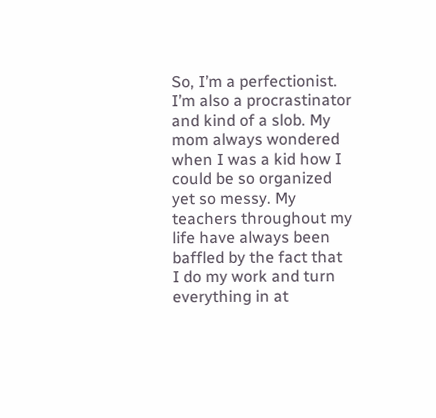So, I’m a perfectionist. I’m also a procrastinator and kind of a slob. My mom always wondered when I was a kid how I could be so organized yet so messy. My teachers throughout my life have always been baffled by the fact that I do my work and turn everything in at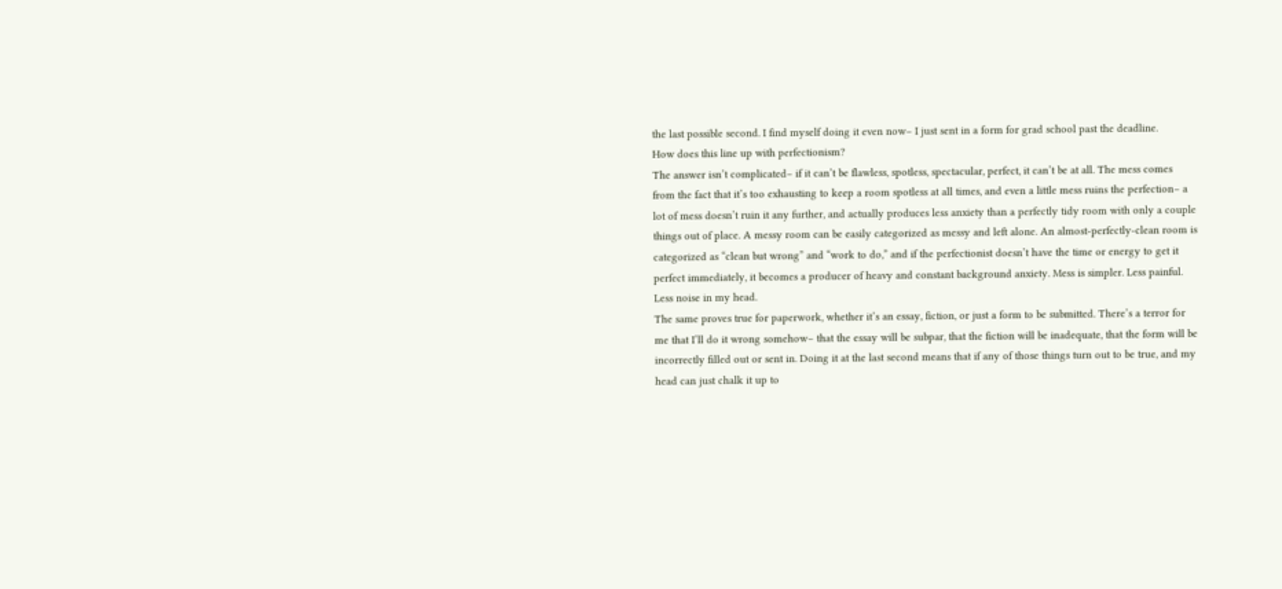the last possible second. I find myself doing it even now– I just sent in a form for grad school past the deadline.
How does this line up with perfectionism?
The answer isn’t complicated– if it can’t be flawless, spotless, spectacular, perfect, it can’t be at all. The mess comes from the fact that it’s too exhausting to keep a room spotless at all times, and even a little mess ruins the perfection– a lot of mess doesn’t ruin it any further, and actually produces less anxiety than a perfectly tidy room with only a couple things out of place. A messy room can be easily categorized as messy and left alone. An almost-perfectly-clean room is categorized as “clean but wrong” and “work to do,” and if the perfectionist doesn’t have the time or energy to get it perfect immediately, it becomes a producer of heavy and constant background anxiety. Mess is simpler. Less painful. Less noise in my head.
The same proves true for paperwork, whether it’s an essay, fiction, or just a form to be submitted. There’s a terror for me that I’ll do it wrong somehow– that the essay will be subpar, that the fiction will be inadequate, that the form will be incorrectly filled out or sent in. Doing it at the last second means that if any of those things turn out to be true, and my head can just chalk it up to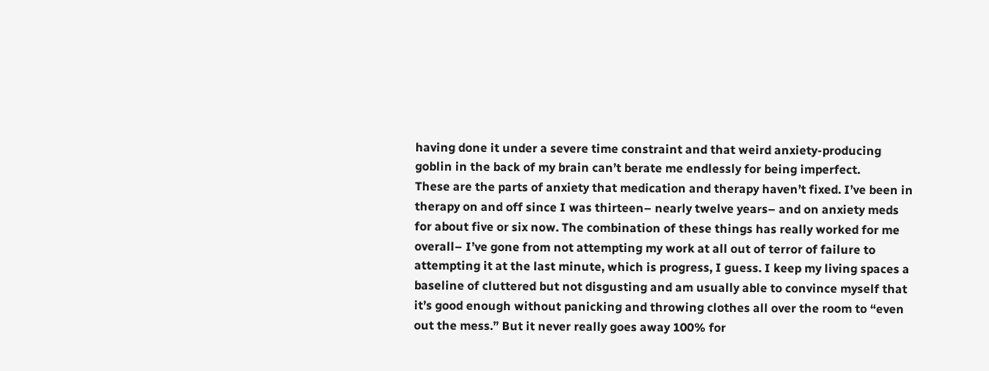having done it under a severe time constraint and that weird anxiety-producing goblin in the back of my brain can’t berate me endlessly for being imperfect.
These are the parts of anxiety that medication and therapy haven’t fixed. I’ve been in therapy on and off since I was thirteen– nearly twelve years– and on anxiety meds for about five or six now. The combination of these things has really worked for me overall– I’ve gone from not attempting my work at all out of terror of failure to attempting it at the last minute, which is progress, I guess. I keep my living spaces a baseline of cluttered but not disgusting and am usually able to convince myself that it’s good enough without panicking and throwing clothes all over the room to “even out the mess.” But it never really goes away 100% for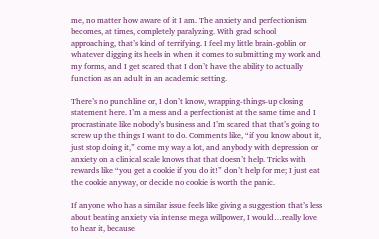me, no matter how aware of it I am. The anxiety and perfectionism becomes, at times, completely paralyzing. With grad school approaching, that’s kind of terrifying. I feel my little brain-goblin or whatever digging its heels in when it comes to submitting my work and my forms, and I get scared that I don’t have the ability to actually function as an adult in an academic setting.

There’s no punchline or, I don’t know, wrapping-things-up closing statement here. I’m a mess and a perfectionist at the same time and I procrastinate like nobody’s business and I’m scared that that’s going to screw up the things I want to do. Comments like, “if you know about it, just stop doing it,” come my way a lot, and anybody with depression or anxiety on a clinical scale knows that that doesn’t help. Tricks with rewards like “you get a cookie if you do it!” don’t help for me; I just eat the cookie anyway, or decide no cookie is worth the panic.

If anyone who has a similar issue feels like giving a suggestion that’s less about beating anxiety via intense mega willpower, I would…really love to hear it, because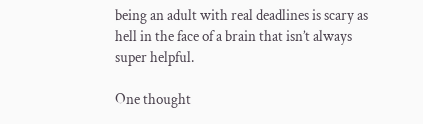being an adult with real deadlines is scary as hell in the face of a brain that isn’t always super helpful.

One thought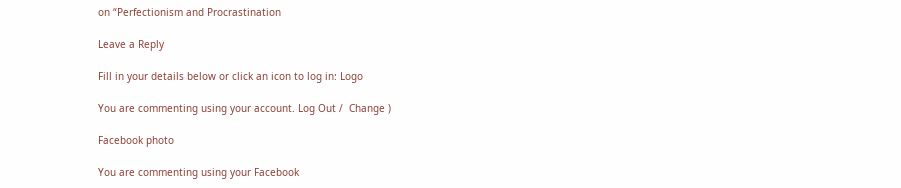on “Perfectionism and Procrastination

Leave a Reply

Fill in your details below or click an icon to log in: Logo

You are commenting using your account. Log Out /  Change )

Facebook photo

You are commenting using your Facebook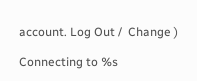account. Log Out /  Change )

Connecting to %s